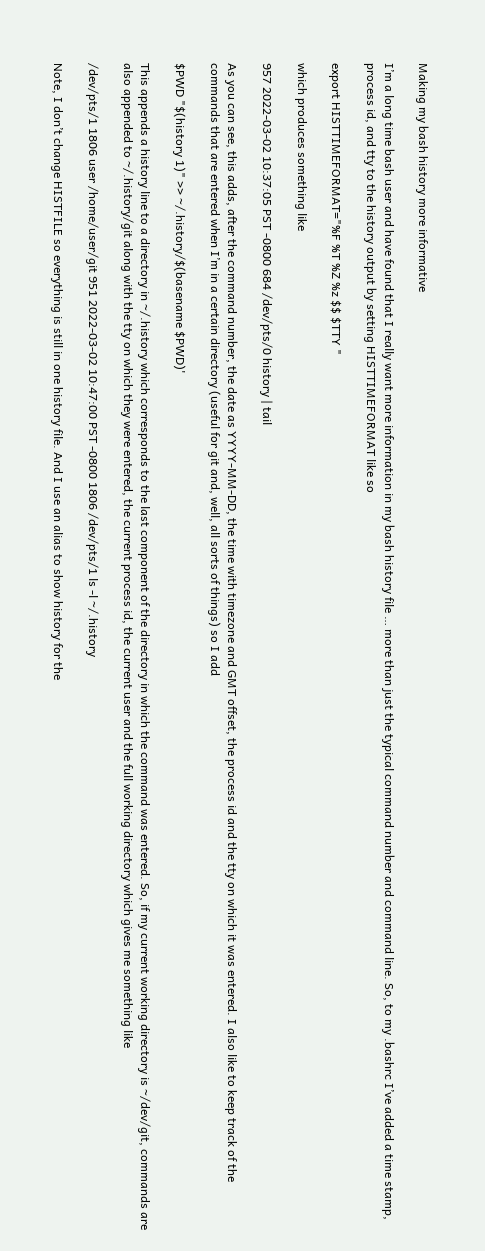Making my bash history more informative

I’m a long time bash user and have found that I really want more information in my bash history file … more than just the typical command number and command line. So, to my .bashrc I’ve added a time stamp, process id, and tty to the history output by setting HISTTIMEFORMAT like so

export HISTTIMEFORMAT="%F %T %Z %z $$ $TTY "

which produces something like

957 2022-03-02 10:37:05 PST -0800 684 /dev/pts/0 history | tail

As you can see, this adds, after the command number, the date as YYYY-MM-DD, the time with timezone and GMT offset, the process id and the tty on which it was entered. I also like to keep track of the commands that are entered when I’m in a certain directory (useful for git and, well, all sorts of things) so I add

$PWD "$(history 1)" >> ~/.history/$(basename $PWD)'

This appends a history line to a directory in ~/.history which corresponds to the last component of the directory in which the command was entered. So, if my current working directory is ~/dev/git, commands are also appended to ~/.history/git along with the tty on which they were entered, the current process id, the current user and the full working directory which gives me something like

/dev/pts/1 1806 user /home/user/git 951 2022-03-02 10:47:00 PST -0800 1806 /dev/pts/1 ls -l ~/.history

Note, I don’t change HISTFILE so everything is still in one history file. And I use an alias to show history for the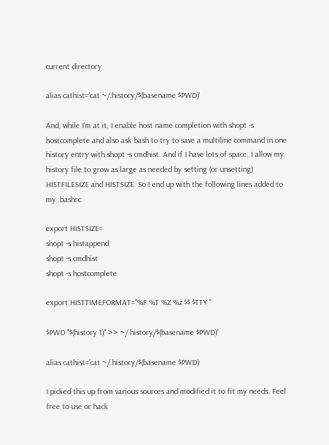current directory

alias cathist='cat ~/.history/$(basename $PWD)'

And, while I’m at it, I enable host name completion with shopt -s hostcomplete and also ask bash to try to save a multiline command in one history entry with shopt -s cmdhist. And if I have lots of space, I allow my history file to grow as large as needed by setting (or unsetting) HISTFILESIZE and HISTSIZE. So I end up with the following lines added to my .bashrc

export HISTSIZE=
shopt -s histappend
shopt -s cmdhist
shopt -s hostcomplete

export HISTTIMEFORMAT="%F %T %Z %z $$ $TTY "

$PWD "$(history 1)" >> ~/.history/$(basename $PWD)'

alias cathist='cat ~/.history/$(basename $PWD)

I picked this up from various sources and modified it to fit my needs. Feel free to use or hack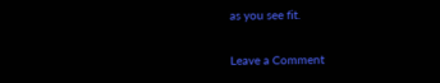as you see fit.

Leave a Comment